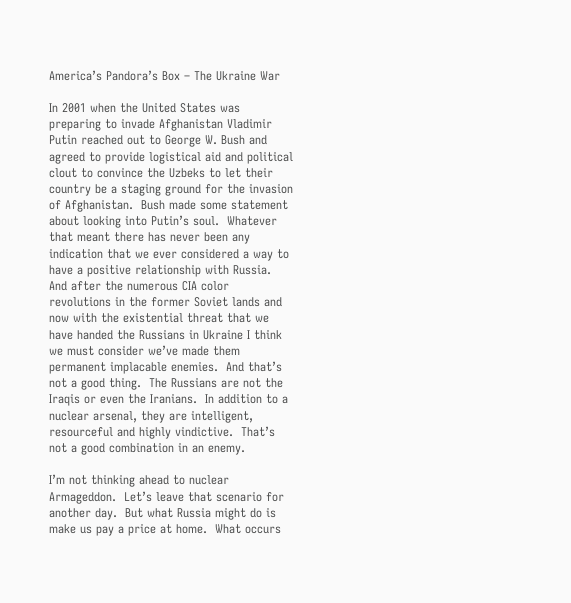America’s Pandora’s Box – The Ukraine War

In 2001 when the United States was preparing to invade Afghanistan Vladimir Putin reached out to George W. Bush and agreed to provide logistical aid and political clout to convince the Uzbeks to let their country be a staging ground for the invasion of Afghanistan.  Bush made some statement about looking into Putin’s soul.  Whatever that meant there has never been any indication that we ever considered a way to have a positive relationship with Russia.  And after the numerous CIA color revolutions in the former Soviet lands and now with the existential threat that we have handed the Russians in Ukraine I think we must consider we’ve made them permanent implacable enemies.  And that’s not a good thing.  The Russians are not the Iraqis or even the Iranians.  In addition to a nuclear arsenal, they are intelligent, resourceful and highly vindictive.  That’s not a good combination in an enemy.

I’m not thinking ahead to nuclear Armageddon.  Let’s leave that scenario for another day.  But what Russia might do is make us pay a price at home.  What occurs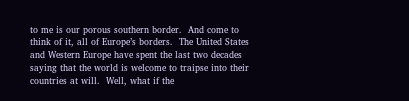to me is our porous southern border.  And come to think of it, all of Europe’s borders.  The United States and Western Europe have spent the last two decades saying that the world is welcome to traipse into their countries at will.  Well, what if the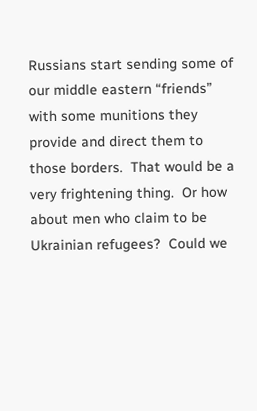Russians start sending some of our middle eastern “friends” with some munitions they provide and direct them to those borders.  That would be a very frightening thing.  Or how about men who claim to be Ukrainian refugees?  Could we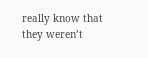really know that they weren’t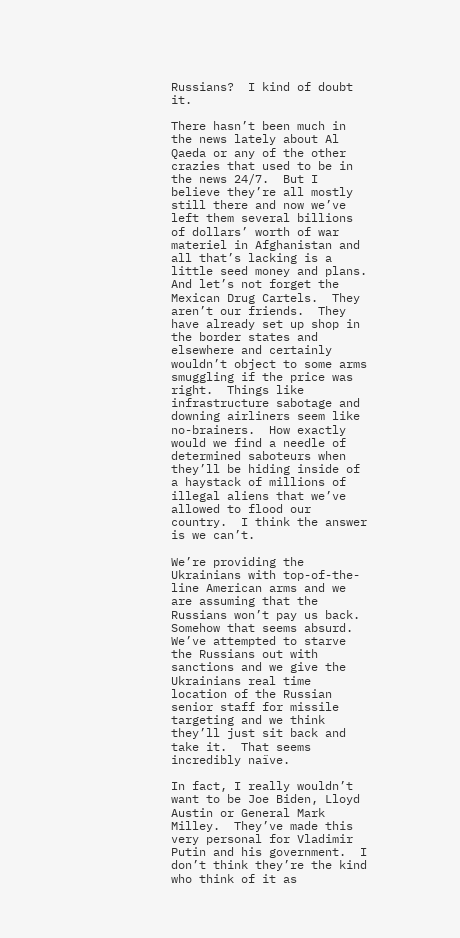Russians?  I kind of doubt it.

There hasn’t been much in the news lately about Al Qaeda or any of the other crazies that used to be in the news 24/7.  But I believe they’re all mostly still there and now we’ve left them several billions of dollars’ worth of war materiel in Afghanistan and all that’s lacking is a little seed money and plans.  And let’s not forget the Mexican Drug Cartels.  They aren’t our friends.  They have already set up shop in the border states and elsewhere and certainly wouldn’t object to some arms smuggling if the price was right.  Things like infrastructure sabotage and downing airliners seem like no-brainers.  How exactly would we find a needle of determined saboteurs when they’ll be hiding inside of a haystack of millions of illegal aliens that we’ve allowed to flood our country.  I think the answer is we can’t.

We’re providing the Ukrainians with top-of-the-line American arms and we are assuming that the Russians won’t pay us back.  Somehow that seems absurd.  We’ve attempted to starve the Russians out with sanctions and we give the Ukrainians real time location of the Russian senior staff for missile targeting and we think they’ll just sit back and take it.  That seems incredibly naïve.

In fact, I really wouldn’t want to be Joe Biden, Lloyd Austin or General Mark Milley.  They’ve made this very personal for Vladimir Putin and his government.  I don’t think they’re the kind who think of it as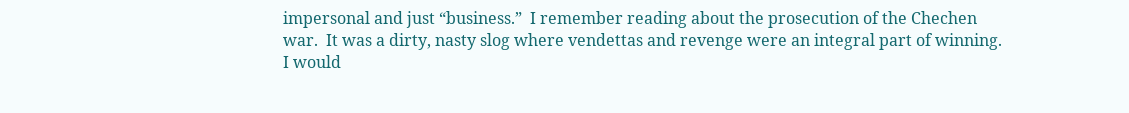impersonal and just “business.”  I remember reading about the prosecution of the Chechen war.  It was a dirty, nasty slog where vendettas and revenge were an integral part of winning.  I would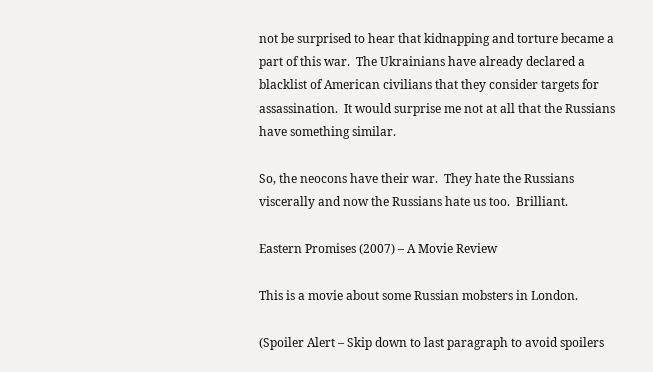not be surprised to hear that kidnapping and torture became a part of this war.  The Ukrainians have already declared a blacklist of American civilians that they consider targets for assassination.  It would surprise me not at all that the Russians have something similar.

So, the neocons have their war.  They hate the Russians viscerally and now the Russians hate us too.  Brilliant.

Eastern Promises (2007) – A Movie Review

This is a movie about some Russian mobsters in London.

(Spoiler Alert – Skip down to last paragraph to avoid spoilers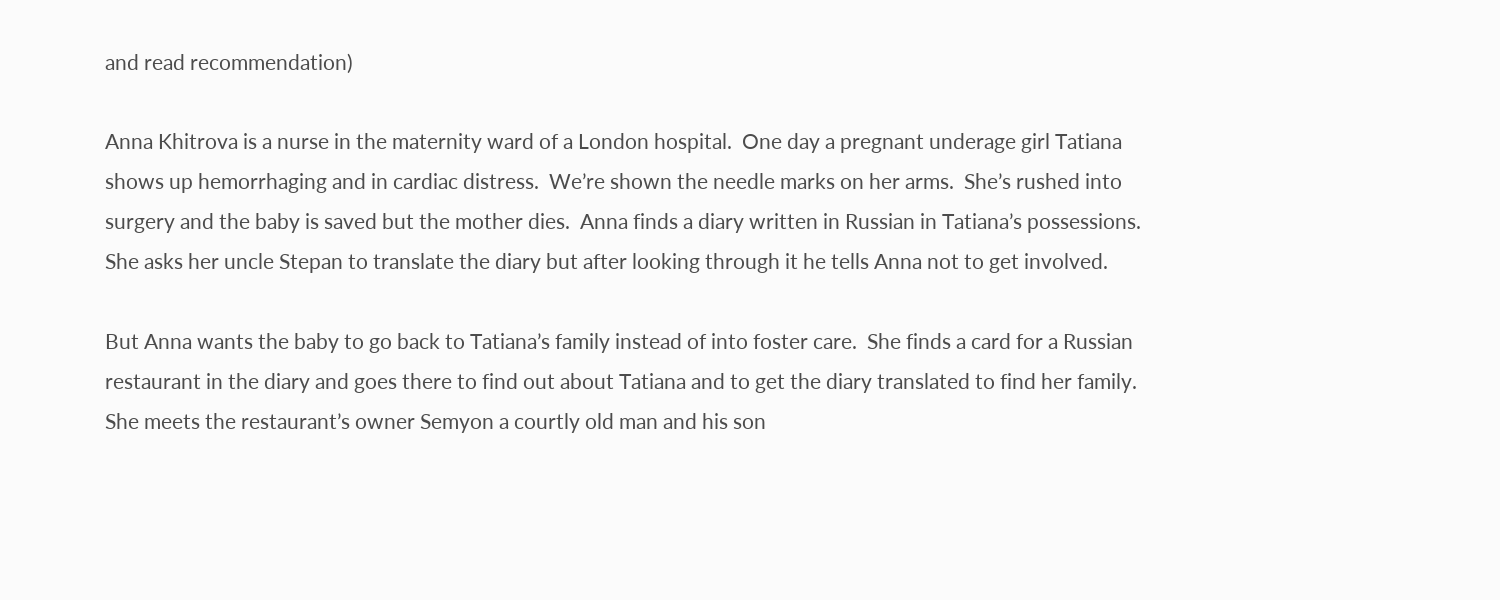and read recommendation)

Anna Khitrova is a nurse in the maternity ward of a London hospital.  One day a pregnant underage girl Tatiana shows up hemorrhaging and in cardiac distress.  We’re shown the needle marks on her arms.  She’s rushed into surgery and the baby is saved but the mother dies.  Anna finds a diary written in Russian in Tatiana’s possessions.  She asks her uncle Stepan to translate the diary but after looking through it he tells Anna not to get involved.

But Anna wants the baby to go back to Tatiana’s family instead of into foster care.  She finds a card for a Russian restaurant in the diary and goes there to find out about Tatiana and to get the diary translated to find her family.  She meets the restaurant’s owner Semyon a courtly old man and his son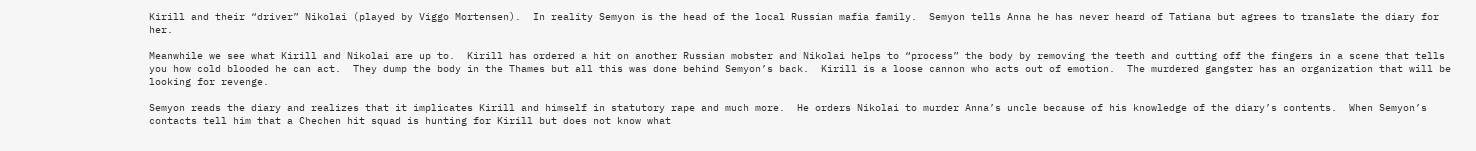Kirill and their “driver” Nikolai (played by Viggo Mortensen).  In reality Semyon is the head of the local Russian mafia family.  Semyon tells Anna he has never heard of Tatiana but agrees to translate the diary for her.

Meanwhile we see what Kirill and Nikolai are up to.  Kirill has ordered a hit on another Russian mobster and Nikolai helps to “process” the body by removing the teeth and cutting off the fingers in a scene that tells you how cold blooded he can act.  They dump the body in the Thames but all this was done behind Semyon’s back.  Kirill is a loose cannon who acts out of emotion.  The murdered gangster has an organization that will be looking for revenge.

Semyon reads the diary and realizes that it implicates Kirill and himself in statutory rape and much more.  He orders Nikolai to murder Anna’s uncle because of his knowledge of the diary’s contents.  When Semyon’s contacts tell him that a Chechen hit squad is hunting for Kirill but does not know what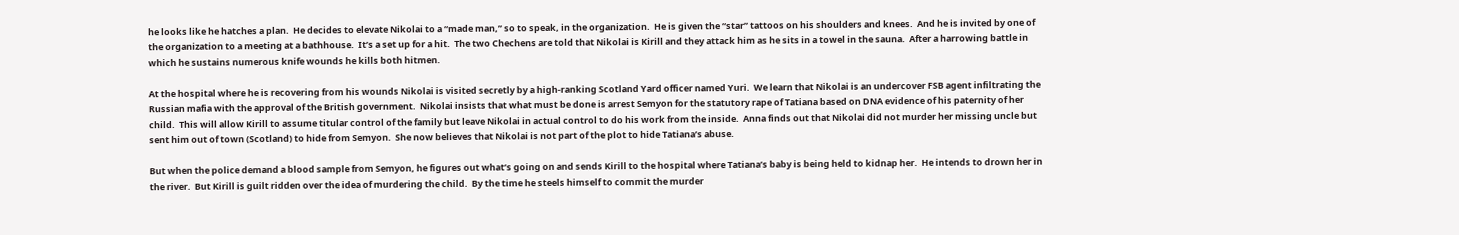he looks like he hatches a plan.  He decides to elevate Nikolai to a “made man,” so to speak, in the organization.  He is given the “star” tattoos on his shoulders and knees.  And he is invited by one of the organization to a meeting at a bathhouse.  It’s a set up for a hit.  The two Chechens are told that Nikolai is Kirill and they attack him as he sits in a towel in the sauna.  After a harrowing battle in which he sustains numerous knife wounds he kills both hitmen.

At the hospital where he is recovering from his wounds Nikolai is visited secretly by a high-ranking Scotland Yard officer named Yuri.  We learn that Nikolai is an undercover FSB agent infiltrating the Russian mafia with the approval of the British government.  Nikolai insists that what must be done is arrest Semyon for the statutory rape of Tatiana based on DNA evidence of his paternity of her child.  This will allow Kirill to assume titular control of the family but leave Nikolai in actual control to do his work from the inside.  Anna finds out that Nikolai did not murder her missing uncle but sent him out of town (Scotland) to hide from Semyon.  She now believes that Nikolai is not part of the plot to hide Tatiana’s abuse.

But when the police demand a blood sample from Semyon, he figures out what’s going on and sends Kirill to the hospital where Tatiana’s baby is being held to kidnap her.  He intends to drown her in the river.  But Kirill is guilt ridden over the idea of murdering the child.  By the time he steels himself to commit the murder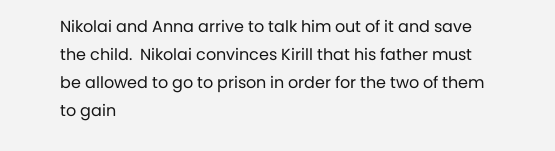Nikolai and Anna arrive to talk him out of it and save the child.  Nikolai convinces Kirill that his father must be allowed to go to prison in order for the two of them to gain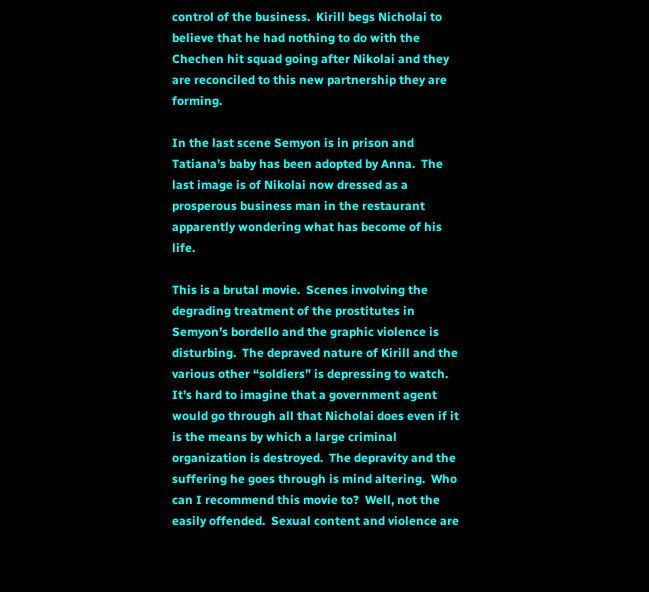control of the business.  Kirill begs Nicholai to believe that he had nothing to do with the Chechen hit squad going after Nikolai and they are reconciled to this new partnership they are forming.

In the last scene Semyon is in prison and Tatiana’s baby has been adopted by Anna.  The last image is of Nikolai now dressed as a prosperous business man in the restaurant apparently wondering what has become of his life.

This is a brutal movie.  Scenes involving the degrading treatment of the prostitutes in Semyon’s bordello and the graphic violence is disturbing.  The depraved nature of Kirill and the various other “soldiers” is depressing to watch.  It’s hard to imagine that a government agent would go through all that Nicholai does even if it is the means by which a large criminal organization is destroyed.  The depravity and the suffering he goes through is mind altering.  Who can I recommend this movie to?  Well, not the easily offended.  Sexual content and violence are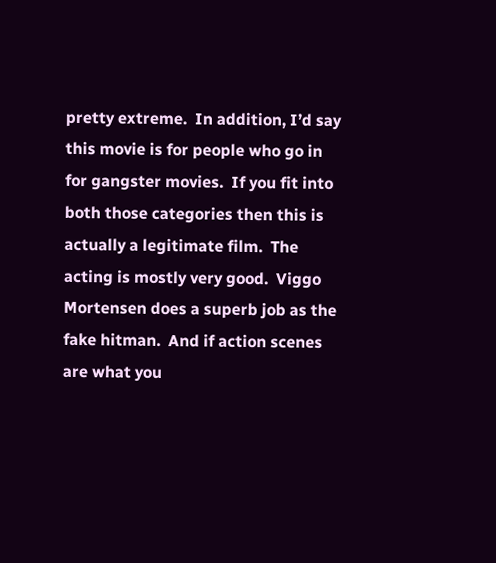pretty extreme.  In addition, I’d say this movie is for people who go in for gangster movies.  If you fit into both those categories then this is actually a legitimate film.  The acting is mostly very good.  Viggo Mortensen does a superb job as the fake hitman.  And if action scenes are what you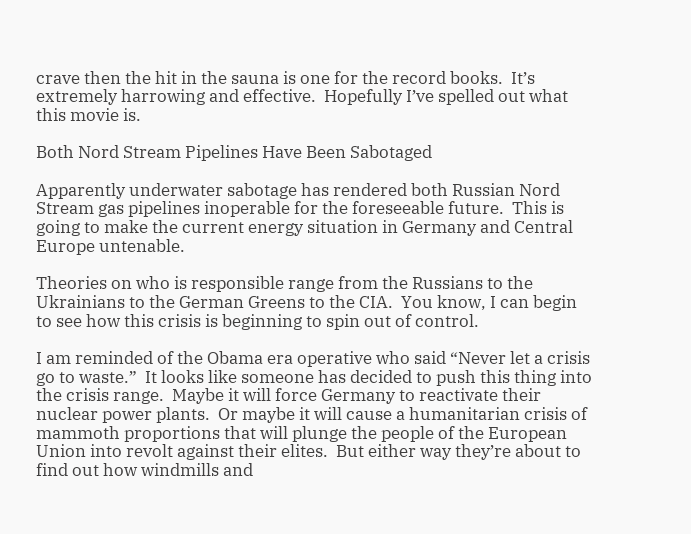crave then the hit in the sauna is one for the record books.  It’s extremely harrowing and effective.  Hopefully I’ve spelled out what this movie is.

Both Nord Stream Pipelines Have Been Sabotaged

Apparently underwater sabotage has rendered both Russian Nord Stream gas pipelines inoperable for the foreseeable future.  This is going to make the current energy situation in Germany and Central Europe untenable.

Theories on who is responsible range from the Russians to the Ukrainians to the German Greens to the CIA.  You know, I can begin to see how this crisis is beginning to spin out of control.

I am reminded of the Obama era operative who said “Never let a crisis go to waste.”  It looks like someone has decided to push this thing into the crisis range.  Maybe it will force Germany to reactivate their nuclear power plants.  Or maybe it will cause a humanitarian crisis of mammoth proportions that will plunge the people of the European Union into revolt against their elites.  But either way they’re about to find out how windmills and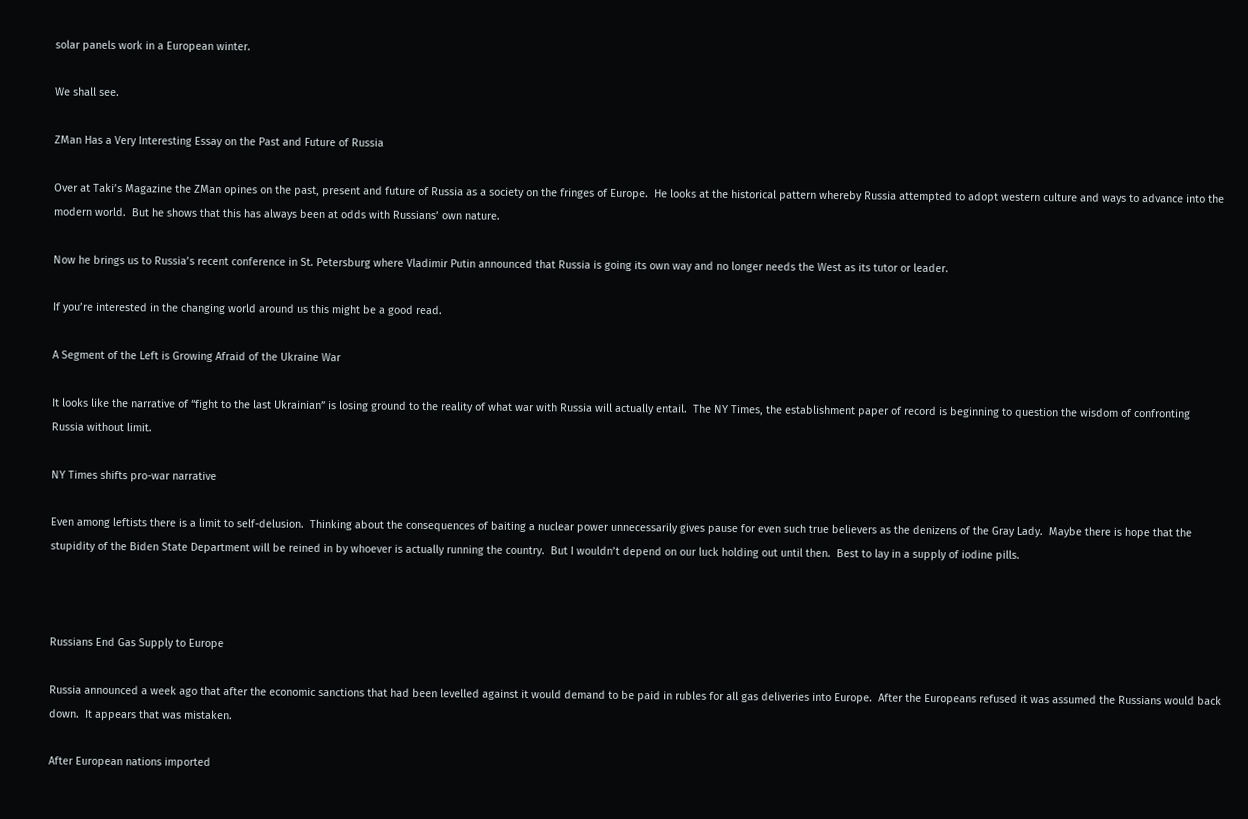solar panels work in a European winter.

We shall see.

ZMan Has a Very Interesting Essay on the Past and Future of Russia

Over at Taki’s Magazine the ZMan opines on the past, present and future of Russia as a society on the fringes of Europe.  He looks at the historical pattern whereby Russia attempted to adopt western culture and ways to advance into the modern world.  But he shows that this has always been at odds with Russians’ own nature.

Now he brings us to Russia’s recent conference in St. Petersburg where Vladimir Putin announced that Russia is going its own way and no longer needs the West as its tutor or leader.

If you’re interested in the changing world around us this might be a good read.

A Segment of the Left is Growing Afraid of the Ukraine War

It looks like the narrative of “fight to the last Ukrainian” is losing ground to the reality of what war with Russia will actually entail.  The NY Times, the establishment paper of record is beginning to question the wisdom of confronting Russia without limit.

NY Times shifts pro-war narrative

Even among leftists there is a limit to self-delusion.  Thinking about the consequences of baiting a nuclear power unnecessarily gives pause for even such true believers as the denizens of the Gray Lady.  Maybe there is hope that the stupidity of the Biden State Department will be reined in by whoever is actually running the country.  But I wouldn’t depend on our luck holding out until then.  Best to lay in a supply of iodine pills.



Russians End Gas Supply to Europe

Russia announced a week ago that after the economic sanctions that had been levelled against it would demand to be paid in rubles for all gas deliveries into Europe.  After the Europeans refused it was assumed the Russians would back down.  It appears that was mistaken.

After European nations imported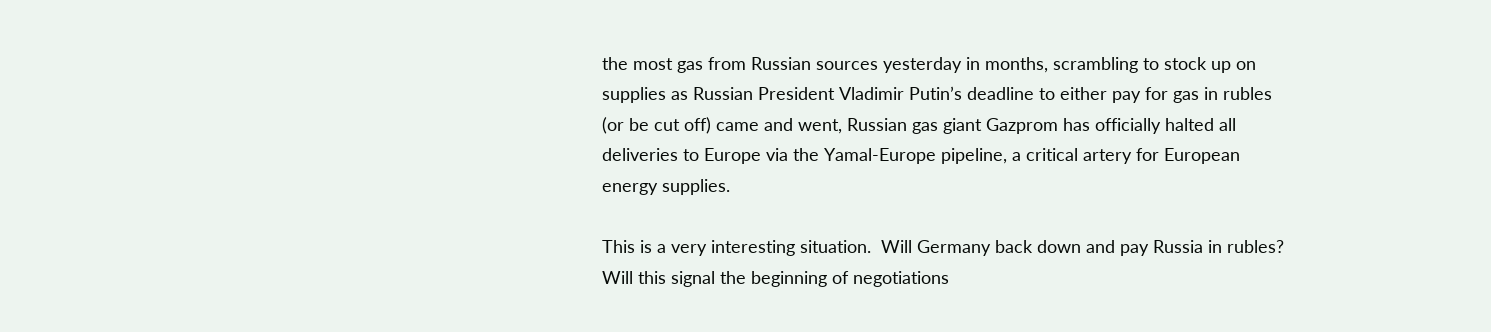the most gas from Russian sources yesterday in months, scrambling to stock up on supplies as Russian President Vladimir Putin’s deadline to either pay for gas in rubles (or be cut off) came and went, Russian gas giant Gazprom has officially halted all deliveries to Europe via the Yamal-Europe pipeline, a critical artery for European energy supplies.

This is a very interesting situation.  Will Germany back down and pay Russia in rubles?  Will this signal the beginning of negotiations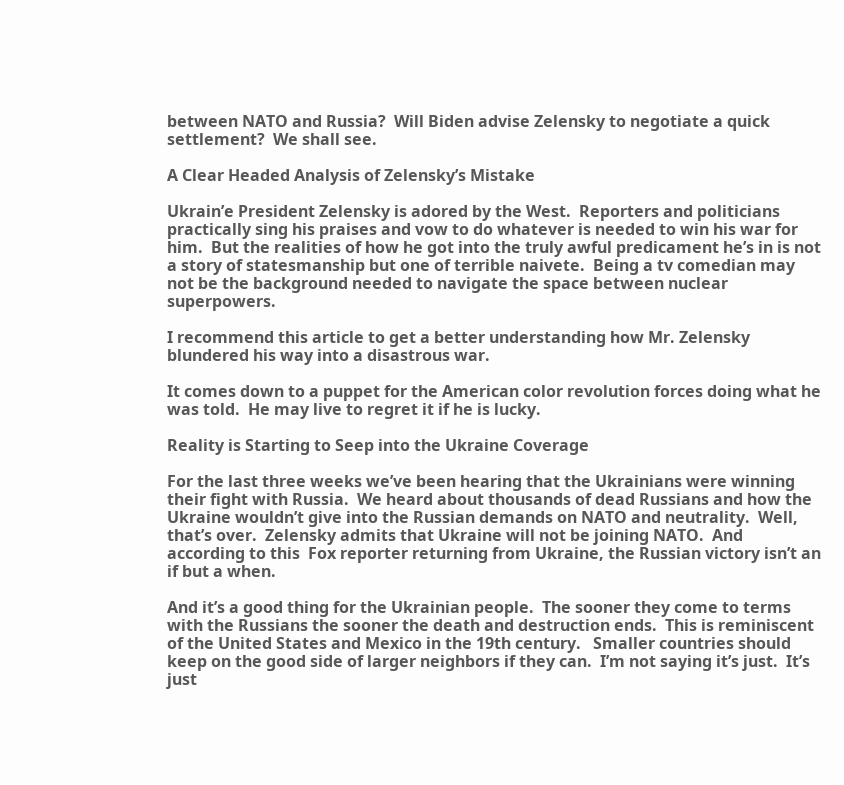between NATO and Russia?  Will Biden advise Zelensky to negotiate a quick settlement?  We shall see.

A Clear Headed Analysis of Zelensky’s Mistake

Ukrain’e President Zelensky is adored by the West.  Reporters and politicians practically sing his praises and vow to do whatever is needed to win his war for him.  But the realities of how he got into the truly awful predicament he’s in is not a story of statesmanship but one of terrible naivete.  Being a tv comedian may not be the background needed to navigate the space between nuclear superpowers.

I recommend this article to get a better understanding how Mr. Zelensky blundered his way into a disastrous war.

It comes down to a puppet for the American color revolution forces doing what he was told.  He may live to regret it if he is lucky.

Reality is Starting to Seep into the Ukraine Coverage

For the last three weeks we’ve been hearing that the Ukrainians were winning their fight with Russia.  We heard about thousands of dead Russians and how the Ukraine wouldn’t give into the Russian demands on NATO and neutrality.  Well, that’s over.  Zelensky admits that Ukraine will not be joining NATO.  And according to this  Fox reporter returning from Ukraine, the Russian victory isn’t an if but a when.

And it’s a good thing for the Ukrainian people.  The sooner they come to terms with the Russians the sooner the death and destruction ends.  This is reminiscent of the United States and Mexico in the 19th century.   Smaller countries should keep on the good side of larger neighbors if they can.  I’m not saying it’s just.  It’s just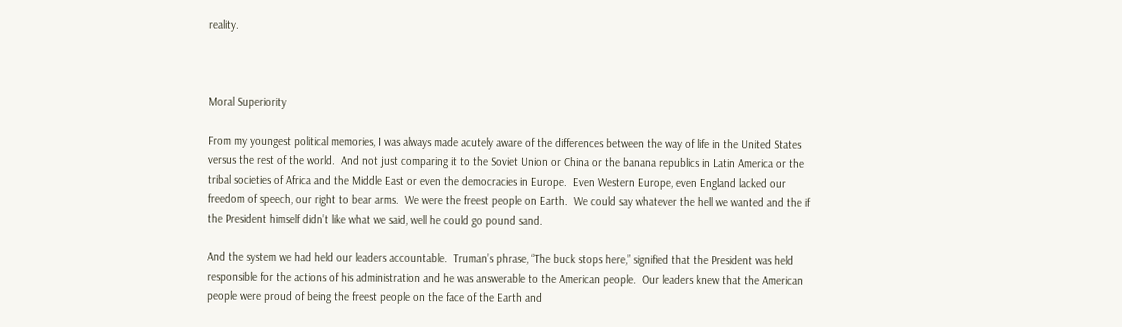reality.



Moral Superiority

From my youngest political memories, I was always made acutely aware of the differences between the way of life in the United States versus the rest of the world.  And not just comparing it to the Soviet Union or China or the banana republics in Latin America or the tribal societies of Africa and the Middle East or even the democracies in Europe.  Even Western Europe, even England lacked our freedom of speech, our right to bear arms.  We were the freest people on Earth.  We could say whatever the hell we wanted and the if the President himself didn’t like what we said, well he could go pound sand.

And the system we had held our leaders accountable.  Truman’s phrase, “The buck stops here,” signified that the President was held responsible for the actions of his administration and he was answerable to the American people.  Our leaders knew that the American people were proud of being the freest people on the face of the Earth and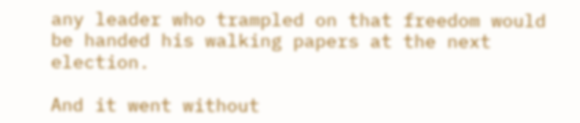any leader who trampled on that freedom would be handed his walking papers at the next election.

And it went without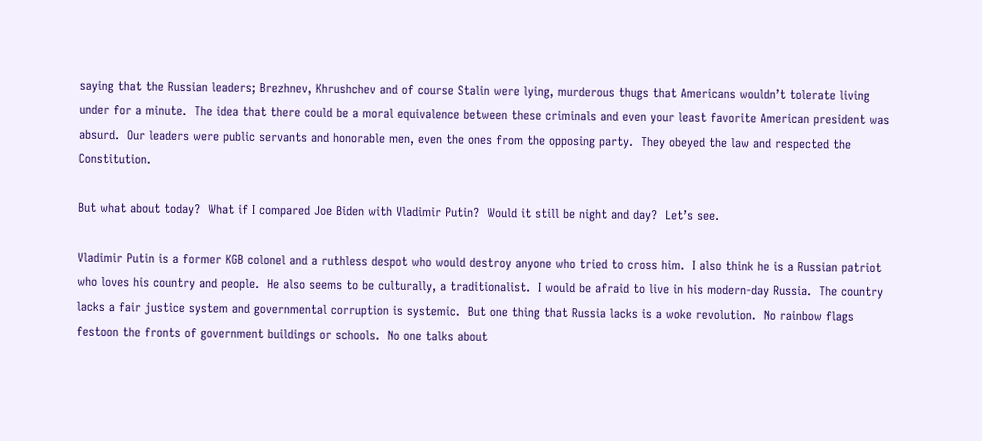saying that the Russian leaders; Brezhnev, Khrushchev and of course Stalin were lying, murderous thugs that Americans wouldn’t tolerate living under for a minute.  The idea that there could be a moral equivalence between these criminals and even your least favorite American president was absurd.  Our leaders were public servants and honorable men, even the ones from the opposing party.  They obeyed the law and respected the Constitution.

But what about today?  What if I compared Joe Biden with Vladimir Putin?  Would it still be night and day?  Let’s see.

Vladimir Putin is a former KGB colonel and a ruthless despot who would destroy anyone who tried to cross him.  I also think he is a Russian patriot who loves his country and people.  He also seems to be culturally, a traditionalist.  I would be afraid to live in his modern-day Russia.  The country lacks a fair justice system and governmental corruption is systemic.  But one thing that Russia lacks is a woke revolution.  No rainbow flags festoon the fronts of government buildings or schools.  No one talks about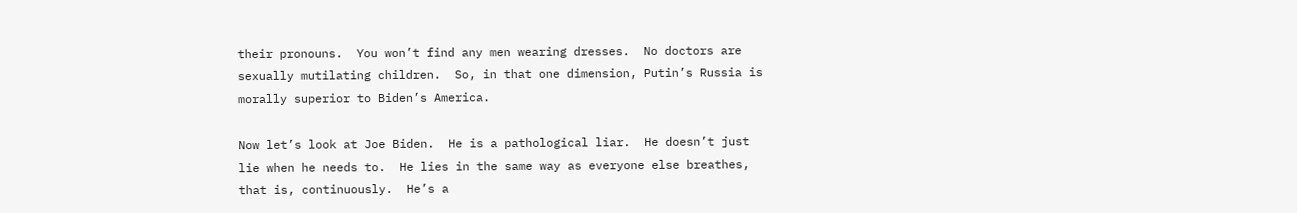their pronouns.  You won’t find any men wearing dresses.  No doctors are sexually mutilating children.  So, in that one dimension, Putin’s Russia is morally superior to Biden’s America.

Now let’s look at Joe Biden.  He is a pathological liar.  He doesn’t just lie when he needs to.  He lies in the same way as everyone else breathes, that is, continuously.  He’s a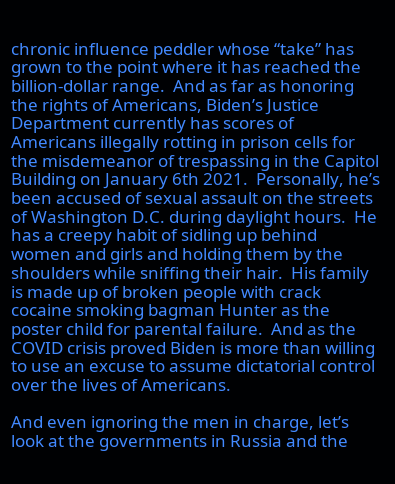chronic influence peddler whose “take” has grown to the point where it has reached the billion-dollar range.  And as far as honoring the rights of Americans, Biden’s Justice Department currently has scores of Americans illegally rotting in prison cells for the misdemeanor of trespassing in the Capitol Building on January 6th 2021.  Personally, he’s been accused of sexual assault on the streets of Washington D.C. during daylight hours.  He has a creepy habit of sidling up behind women and girls and holding them by the shoulders while sniffing their hair.  His family is made up of broken people with crack cocaine smoking bagman Hunter as the poster child for parental failure.  And as the COVID crisis proved Biden is more than willing to use an excuse to assume dictatorial control over the lives of Americans.

And even ignoring the men in charge, let’s look at the governments in Russia and the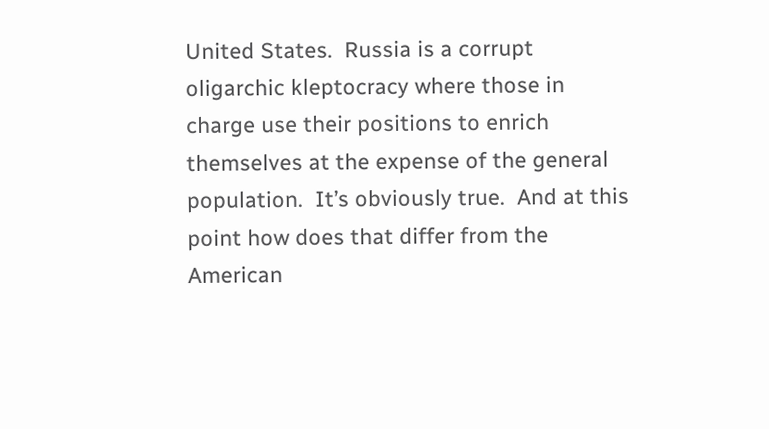United States.  Russia is a corrupt oligarchic kleptocracy where those in charge use their positions to enrich themselves at the expense of the general population.  It’s obviously true.  And at this point how does that differ from the American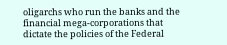oligarchs who run the banks and the financial mega-corporations that dictate the policies of the Federal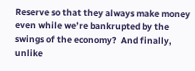Reserve so that they always make money even while we’re bankrupted by the swings of the economy?  And finally, unlike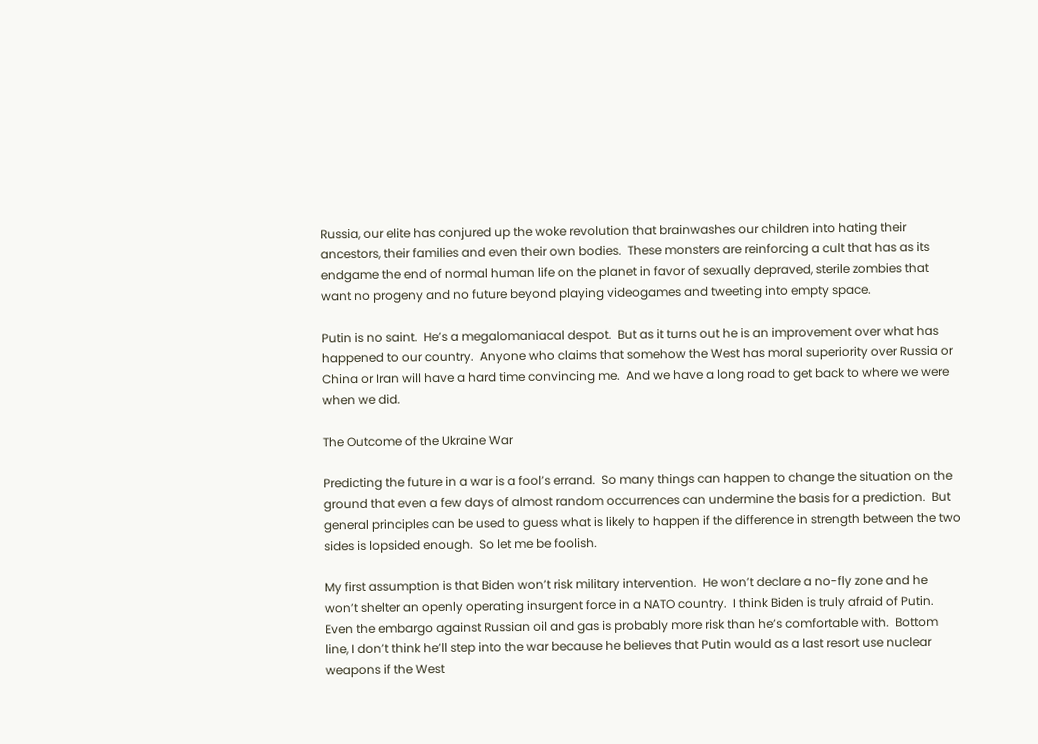Russia, our elite has conjured up the woke revolution that brainwashes our children into hating their ancestors, their families and even their own bodies.  These monsters are reinforcing a cult that has as its endgame the end of normal human life on the planet in favor of sexually depraved, sterile zombies that want no progeny and no future beyond playing videogames and tweeting into empty space.

Putin is no saint.  He’s a megalomaniacal despot.  But as it turns out he is an improvement over what has happened to our country.  Anyone who claims that somehow the West has moral superiority over Russia or China or Iran will have a hard time convincing me.  And we have a long road to get back to where we were when we did.

The Outcome of the Ukraine War

Predicting the future in a war is a fool’s errand.  So many things can happen to change the situation on the ground that even a few days of almost random occurrences can undermine the basis for a prediction.  But general principles can be used to guess what is likely to happen if the difference in strength between the two sides is lopsided enough.  So let me be foolish.

My first assumption is that Biden won’t risk military intervention.  He won’t declare a no-fly zone and he won’t shelter an openly operating insurgent force in a NATO country.  I think Biden is truly afraid of Putin.  Even the embargo against Russian oil and gas is probably more risk than he’s comfortable with.  Bottom line, I don’t think he’ll step into the war because he believes that Putin would as a last resort use nuclear weapons if the West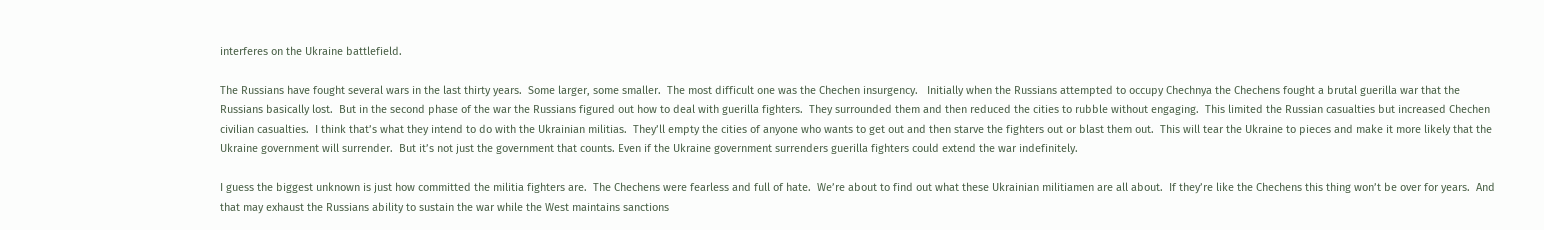interferes on the Ukraine battlefield.

The Russians have fought several wars in the last thirty years.  Some larger, some smaller.  The most difficult one was the Chechen insurgency.   Initially when the Russians attempted to occupy Chechnya the Chechens fought a brutal guerilla war that the Russians basically lost.  But in the second phase of the war the Russians figured out how to deal with guerilla fighters.  They surrounded them and then reduced the cities to rubble without engaging.  This limited the Russian casualties but increased Chechen civilian casualties.  I think that’s what they intend to do with the Ukrainian militias.  They’ll empty the cities of anyone who wants to get out and then starve the fighters out or blast them out.  This will tear the Ukraine to pieces and make it more likely that the Ukraine government will surrender.  But it’s not just the government that counts. Even if the Ukraine government surrenders guerilla fighters could extend the war indefinitely.

I guess the biggest unknown is just how committed the militia fighters are.  The Chechens were fearless and full of hate.  We’re about to find out what these Ukrainian militiamen are all about.  If they’re like the Chechens this thing won’t be over for years.  And that may exhaust the Russians ability to sustain the war while the West maintains sanctions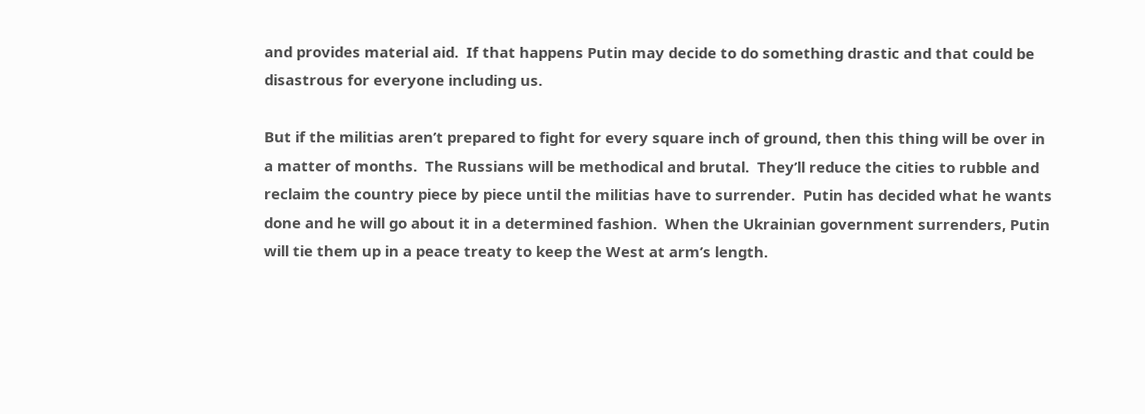and provides material aid.  If that happens Putin may decide to do something drastic and that could be disastrous for everyone including us.

But if the militias aren’t prepared to fight for every square inch of ground, then this thing will be over in a matter of months.  The Russians will be methodical and brutal.  They’ll reduce the cities to rubble and reclaim the country piece by piece until the militias have to surrender.  Putin has decided what he wants done and he will go about it in a determined fashion.  When the Ukrainian government surrenders, Putin will tie them up in a peace treaty to keep the West at arm’s length.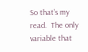So that’s my read.  The only variable that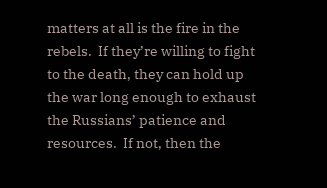matters at all is the fire in the rebels.  If they’re willing to fight to the death, they can hold up the war long enough to exhaust the Russians’ patience and resources.  If not, then the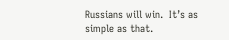Russians will win.  It’s as simple as that.